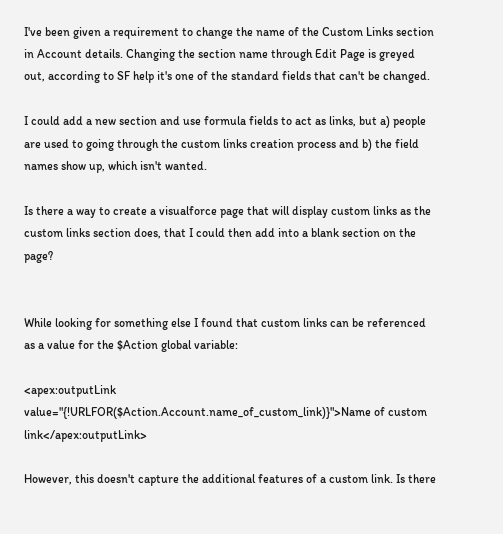I've been given a requirement to change the name of the Custom Links section in Account details. Changing the section name through Edit Page is greyed out, according to SF help it's one of the standard fields that can't be changed.

I could add a new section and use formula fields to act as links, but a) people are used to going through the custom links creation process and b) the field names show up, which isn't wanted.

Is there a way to create a visualforce page that will display custom links as the custom links section does, that I could then add into a blank section on the page?


While looking for something else I found that custom links can be referenced as a value for the $Action global variable:

<apex:outputLink value="{!URLFOR($Action.Account.name_of_custom_link)}">Name of custom link</apex:outputLink>

However, this doesn't capture the additional features of a custom link. Is there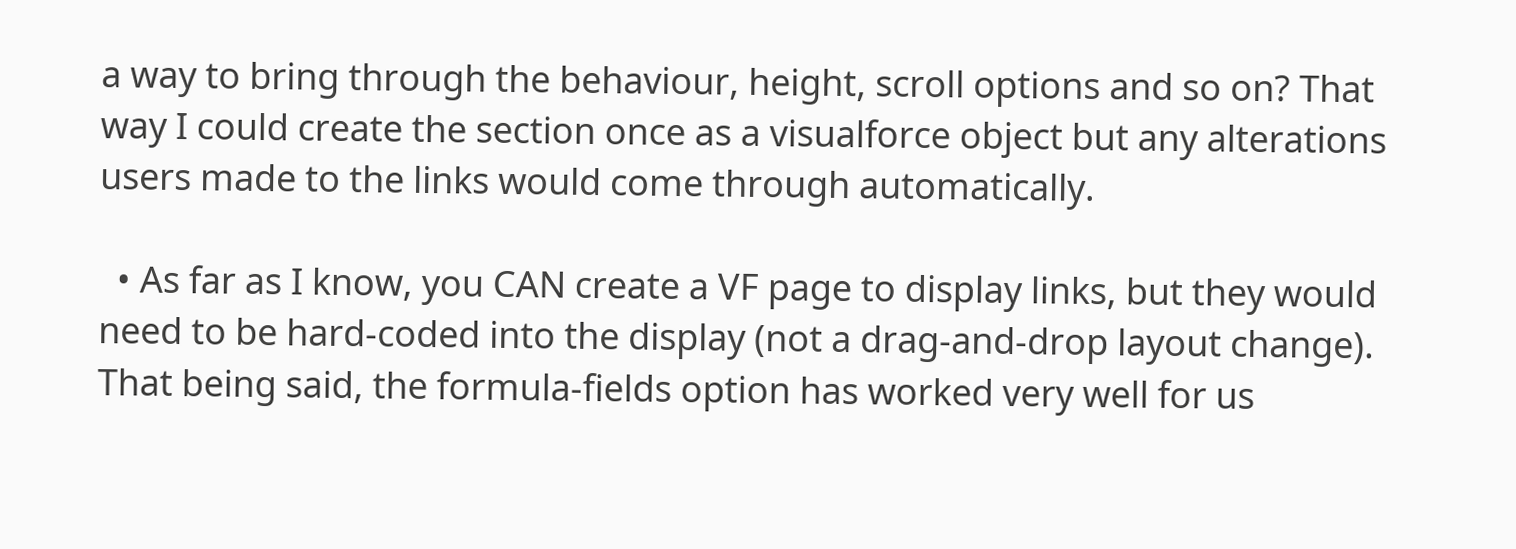a way to bring through the behaviour, height, scroll options and so on? That way I could create the section once as a visualforce object but any alterations users made to the links would come through automatically.

  • As far as I know, you CAN create a VF page to display links, but they would need to be hard-coded into the display (not a drag-and-drop layout change). That being said, the formula-fields option has worked very well for us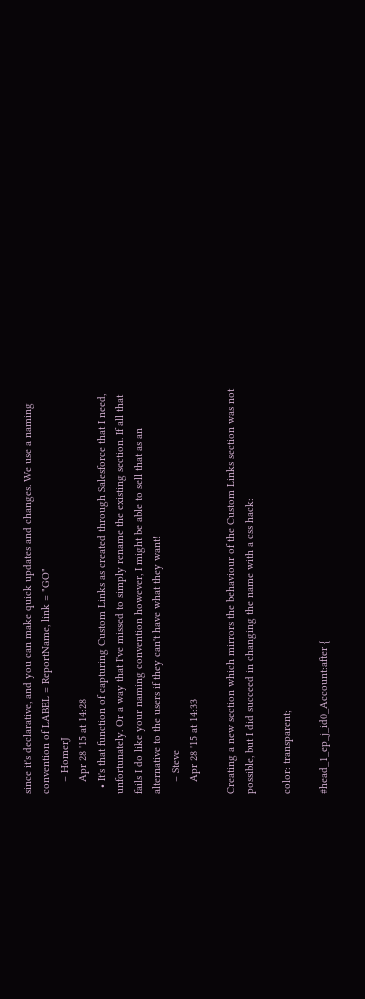since it's declarative, and you can make quick updates and changes. We use a naming convention of LABEL = ReportName, link = "GO"
    – HomerJ
    Apr 28 '15 at 14:28
  • It's that function of capturing Custom Links as created through Salesforce that I need, unfortunately. Or a way that I've missed to simply rename the existing section. If all that fails I do like your naming convention however, I might be able to sell that as an alternative to the users if they can't have what they want!
    – Steve
    Apr 28 '15 at 14:33

Creating a new section which mirrors the behaviour of the Custom Links section was not possible, but I did succeed in changing the name with a css hack:

color: transparent;

#head_1_ep_j_id0_Account:after {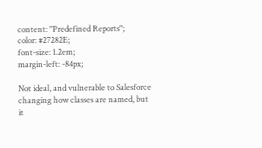content: "Predefined Reports";
color: #27282E;
font-size: 1.2em;
margin-left: -84px;

Not ideal, and vulnerable to Salesforce changing how classes are named, but it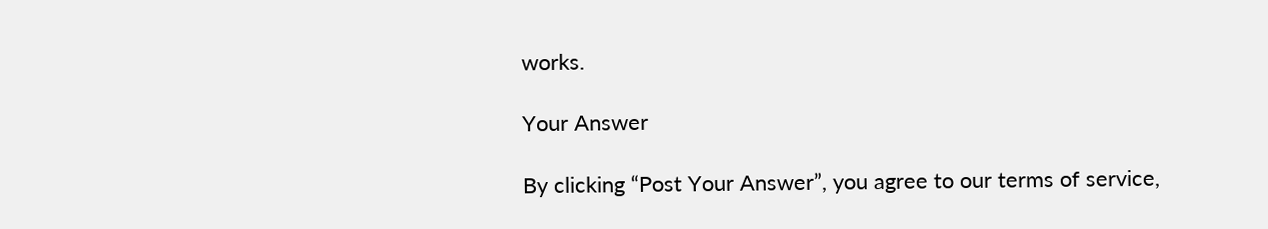works.

Your Answer

By clicking “Post Your Answer”, you agree to our terms of service,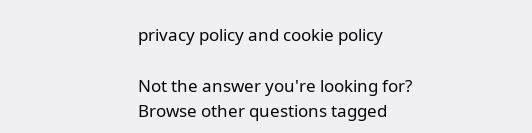privacy policy and cookie policy

Not the answer you're looking for? Browse other questions tagged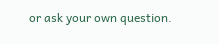or ask your own question.